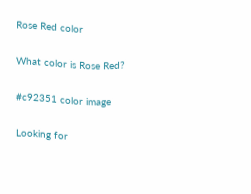Rose Red color

What color is Rose Red?

#c92351 color image

Looking for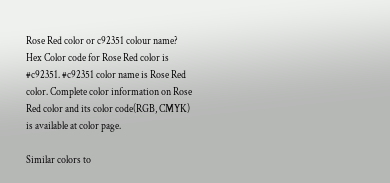Rose Red color or c92351 colour name? Hex Color code for Rose Red color is #c92351. #c92351 color name is Rose Red color. Complete color information on Rose Red color and its color code(RGB, CMYK) is available at color page.

Similar colors to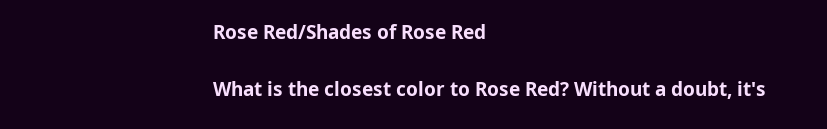Rose Red/Shades of Rose Red

What is the closest color to Rose Red? Without a doubt, it's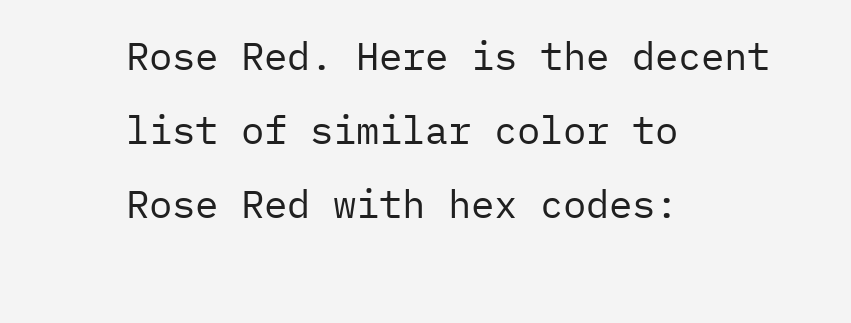Rose Red. Here is the decent list of similar color to Rose Red with hex codes: